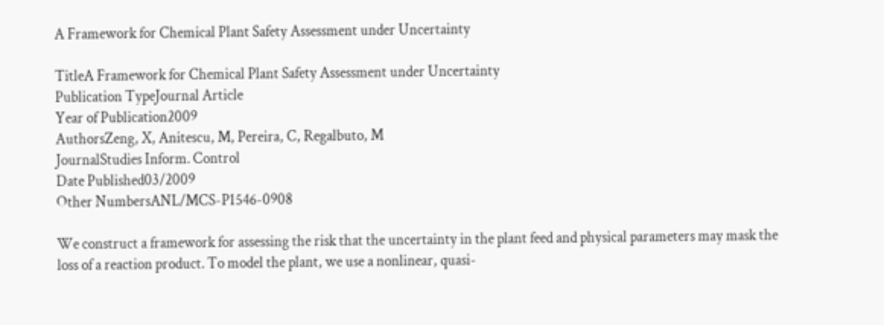A Framework for Chemical Plant Safety Assessment under Uncertainty

TitleA Framework for Chemical Plant Safety Assessment under Uncertainty
Publication TypeJournal Article
Year of Publication2009
AuthorsZeng, X, Anitescu, M, Pereira, C, Regalbuto, M
JournalStudies Inform. Control
Date Published03/2009
Other NumbersANL/MCS-P1546-0908

We construct a framework for assessing the risk that the uncertainty in the plant feed and physical parameters may mask the loss of a reaction product. To model the plant, we use a nonlinear, quasi-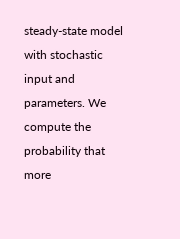steady-state model with stochastic input and parameters. We compute the probability that more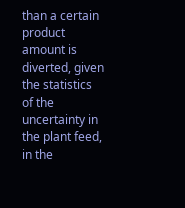than a certain product amount is diverted, given the statistics of the uncertainty in the plant feed, in the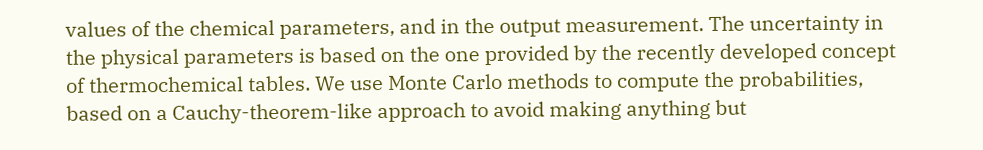values of the chemical parameters, and in the output measurement. The uncertainty in the physical parameters is based on the one provided by the recently developed concept of thermochemical tables. We use Monte Carlo methods to compute the probabilities, based on a Cauchy-theorem-like approach to avoid making anything but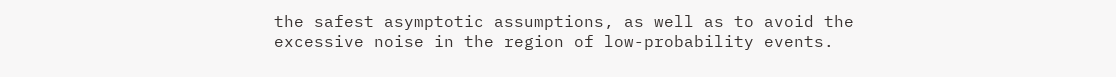the safest asymptotic assumptions, as well as to avoid the excessive noise in the region of low-probability events.